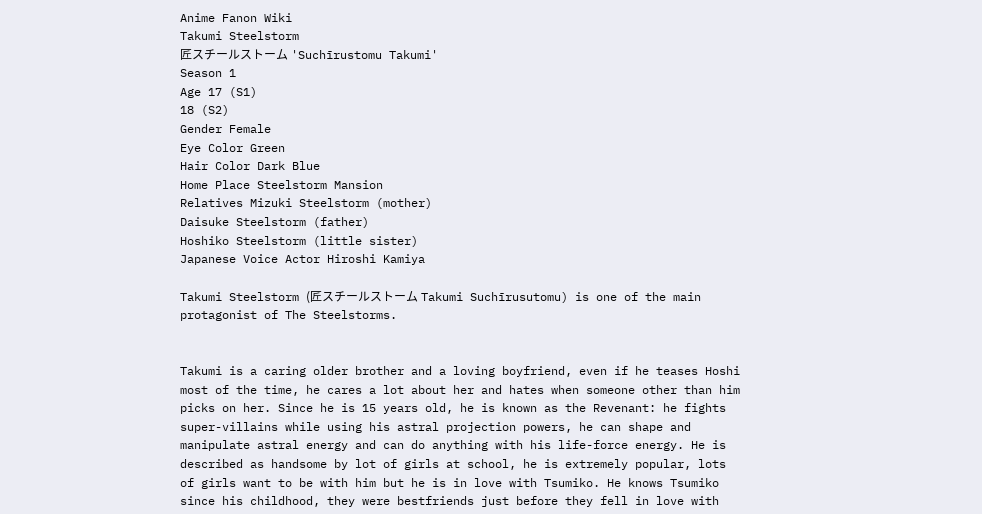Anime Fanon Wiki
Takumi Steelstorm
匠スチールストーム 'Suchīrustomu Takumi'
Season 1
Age 17 (S1)
18 (S2)
Gender Female
Eye Color Green
Hair Color Dark Blue
Home Place Steelstorm Mansion
Relatives Mizuki Steelstorm (mother)
Daisuke Steelstorm (father)
Hoshiko Steelstorm (little sister)
Japanese Voice Actor Hiroshi Kamiya

Takumi Steelstorm (匠スチールストーム Takumi Suchīrusutomu) is one of the main protagonist of The Steelstorms.


Takumi is a caring older brother and a loving boyfriend, even if he teases Hoshi most of the time, he cares a lot about her and hates when someone other than him picks on her. Since he is 15 years old, he is known as the Revenant: he fights super-villains while using his astral projection powers, he can shape and manipulate astral energy and can do anything with his life-force energy. He is described as handsome by lot of girls at school, he is extremely popular, lots of girls want to be with him but he is in love with Tsumiko. He knows Tsumiko since his childhood, they were bestfriends just before they fell in love with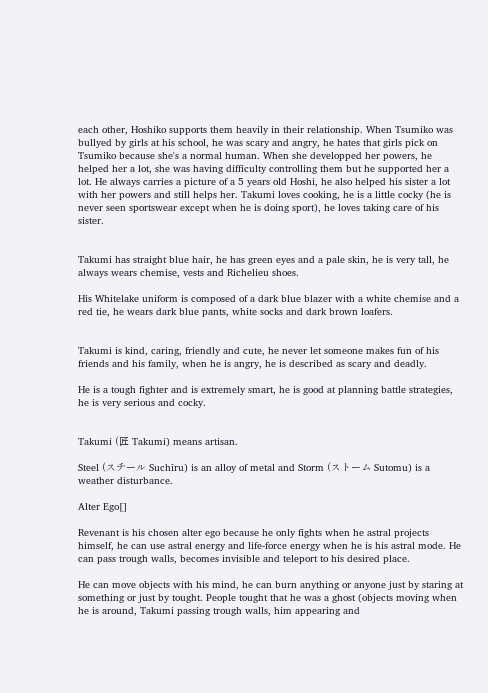each other, Hoshiko supports them heavily in their relationship. When Tsumiko was bullyed by girls at his school, he was scary and angry, he hates that girls pick on Tsumiko because she's a normal human. When she developped her powers, he helped her a lot, she was having difficulty controlling them but he supported her a lot. He always carries a picture of a 5 years old Hoshi, he also helped his sister a lot with her powers and still helps her. Takumi loves cooking, he is a little cocky (he is never seen sportswear except when he is doing sport), he loves taking care of his sister.


Takumi has straight blue hair, he has green eyes and a pale skin, he is very tall, he always wears chemise, vests and Richelieu shoes.

His Whitelake uniform is composed of a dark blue blazer with a white chemise and a red tie, he wears dark blue pants, white socks and dark brown loafers.


Takumi is kind, caring, friendly and cute, he never let someone makes fun of his friends and his family, when he is angry, he is described as scary and deadly.

He is a tough fighter and is extremely smart, he is good at planning battle strategies, he is very serious and cocky.


Takumi (匠 Takumi) means artisan.

Steel (スチール Suchīru) is an alloy of metal and Storm (ストーム Sutomu) is a weather disturbance.

Alter Ego[]

Revenant is his chosen alter ego because he only fights when he astral projects himself, he can use astral energy and life-force energy when he is his astral mode. He can pass trough walls, becomes invisible and teleport to his desired place.

He can move objects with his mind, he can burn anything or anyone just by staring at something or just by tought. People tought that he was a ghost (objects moving when he is around, Takumi passing trough walls, him appearing and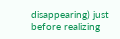disappearing) just before realizing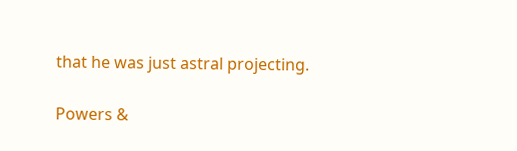that he was just astral projecting.

Powers &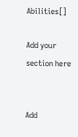Abilities[]

Add your section here


Add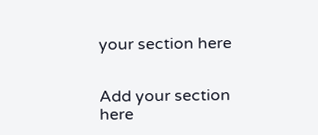your section here


Add your section here